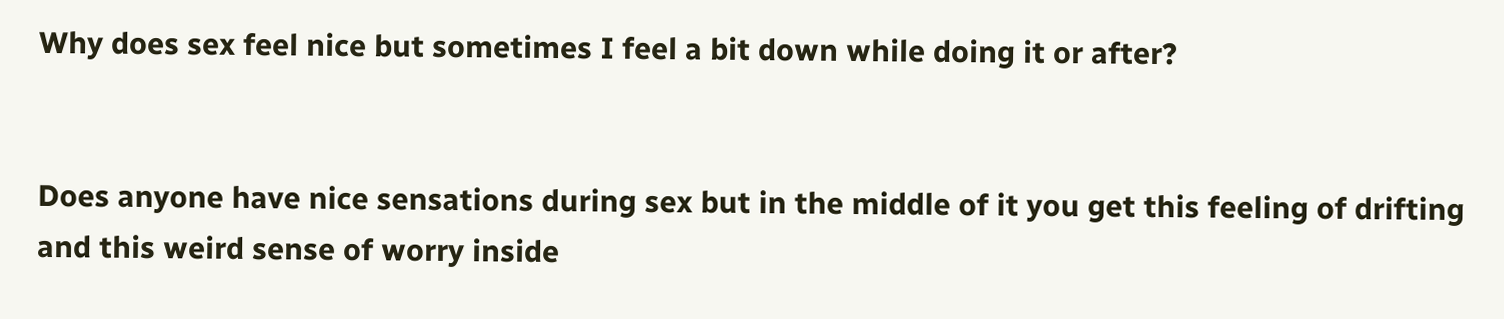Why does sex feel nice but sometimes I feel a bit down while doing it or after?


Does anyone have nice sensations during sex but in the middle of it you get this feeling of drifting and this weird sense of worry inside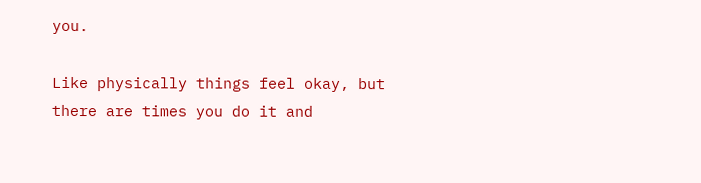you.

Like physically things feel okay, but there are times you do it and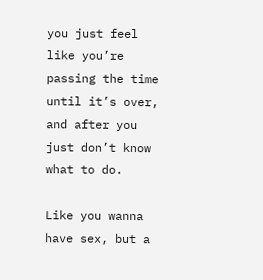you just feel like you’re passing the time until it’s over, and after you just don’t know what to do.

Like you wanna have sex, but a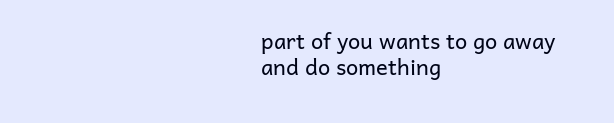part of you wants to go away and do something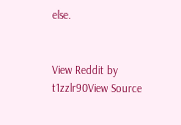else.


View Reddit by t1zzlr90View Source